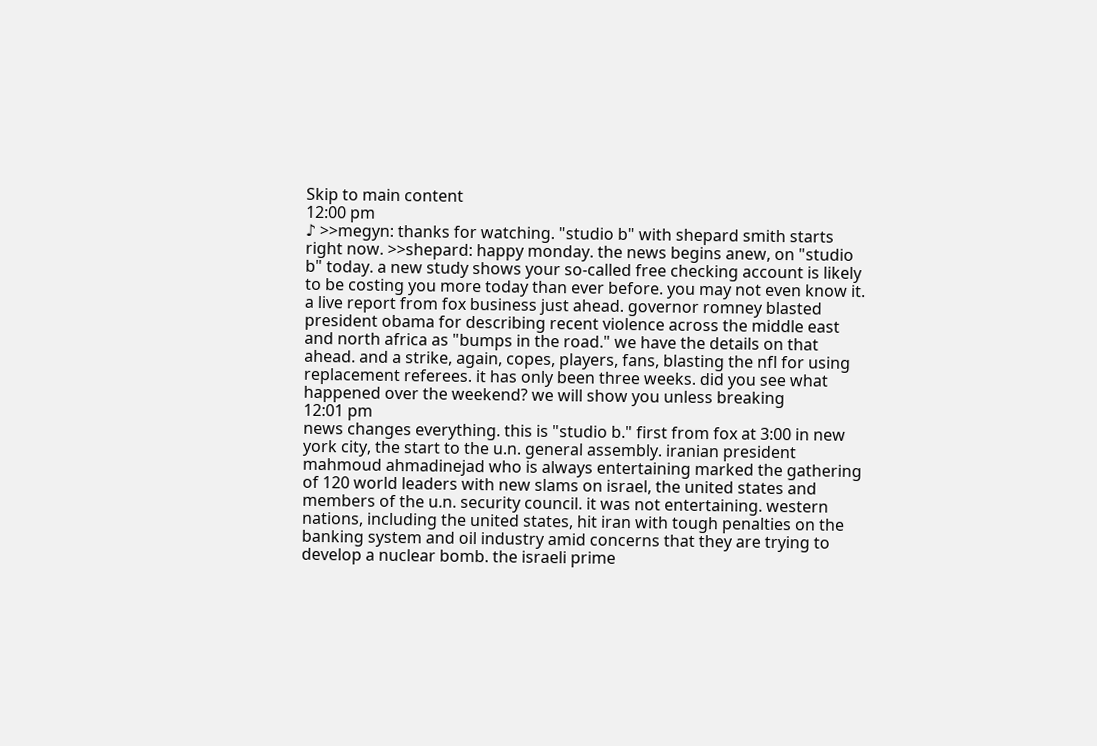Skip to main content
12:00 pm
♪ >>megyn: thanks for watching. "studio b" with shepard smith starts right now. >>shepard: happy monday. the news begins anew, on "studio b" today. a new study shows your so-called free checking account is likely to be costing you more today than ever before. you may not even know it. a live report from fox business just ahead. governor romney blasted president obama for describing recent violence across the middle east and north africa as "bumps in the road." we have the details on that ahead. and a strike, again, copes, players, fans, blasting the nfl for using replacement referees. it has only been three weeks. did you see what happened over the weekend? we will show you unless breaking
12:01 pm
news changes everything. this is "studio b." first from fox at 3:00 in new york city, the start to the u.n. general assembly. iranian president mahmoud ahmadinejad who is always entertaining marked the gathering of 120 world leaders with new slams on israel, the united states and members of the u.n. security council. it was not entertaining. western nations, including the united states, hit iran with tough penalties on the banking system and oil industry amid concerns that they are trying to develop a nuclear bomb. the israeli prime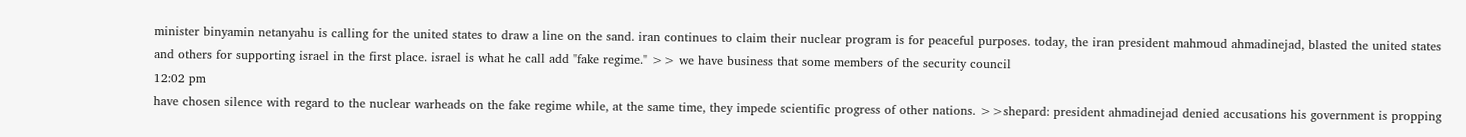minister binyamin netanyahu is calling for the united states to draw a line on the sand. iran continues to claim their nuclear program is for peaceful purposes. today, the iran president mahmoud ahmadinejad, blasted the united states and others for supporting israel in the first place. israel is what he call add "fake regime." >> we have business that some members of the security council
12:02 pm
have chosen silence with regard to the nuclear warheads on the fake regime while, at the same time, they impede scientific progress of other nations. >>shepard: president ahmadinejad denied accusations his government is propping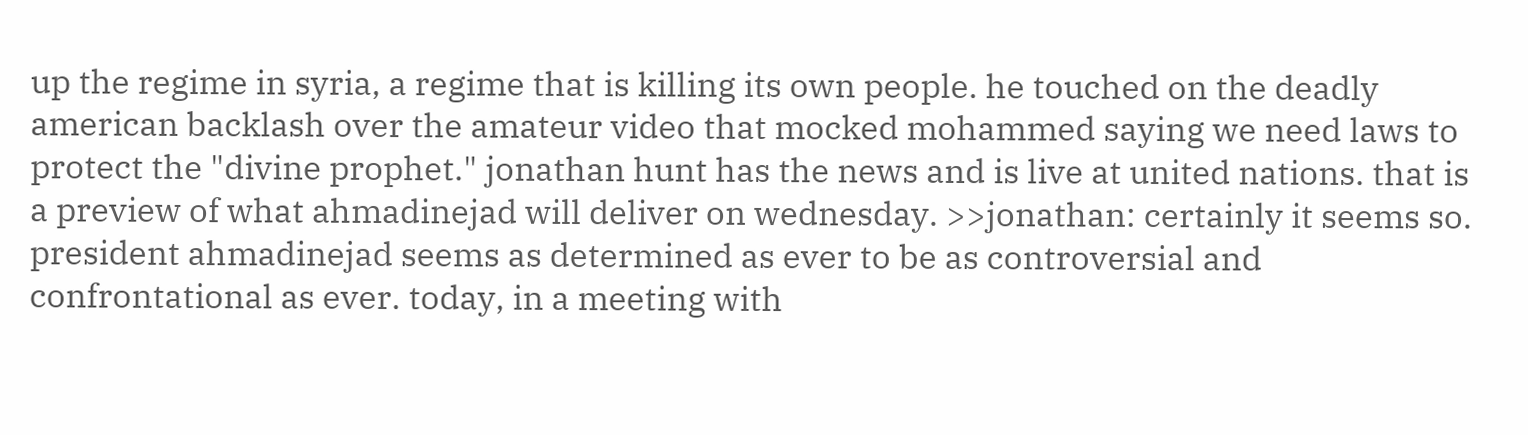up the regime in syria, a regime that is killing its own people. he touched on the deadly american backlash over the amateur video that mocked mohammed saying we need laws to protect the "divine prophet." jonathan hunt has the news and is live at united nations. that is a preview of what ahmadinejad will deliver on wednesday. >>jonathan: certainly it seems so. president ahmadinejad seems as determined as ever to be as controversial and confrontational as ever. today, in a meeting with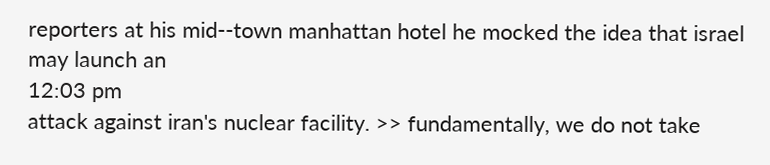reporters at his mid--town manhattan hotel he mocked the idea that israel may launch an
12:03 pm
attack against iran's nuclear facility. >> fundamentally, we do not take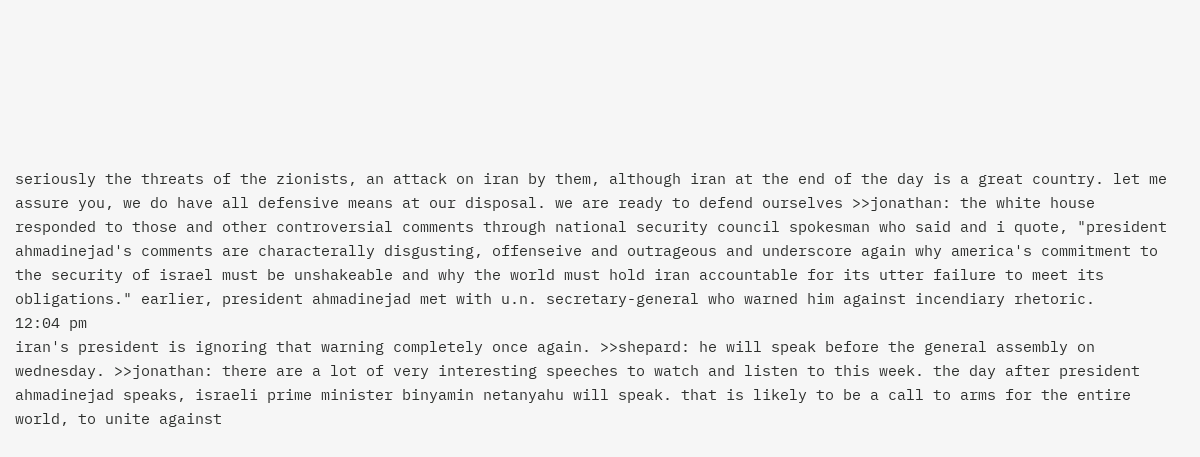seriously the threats of the zionists, an attack on iran by them, although iran at the end of the day is a great country. let me assure you, we do have all defensive means at our disposal. we are ready to defend ourselves >>jonathan: the white house responded to those and other controversial comments through national security council spokesman who said and i quote, "president ahmadinejad's comments are characterally disgusting, offenseive and outrageous and underscore again why america's commitment to the security of israel must be unshakeable and why the world must hold iran accountable for its utter failure to meet its obligations." earlier, president ahmadinejad met with u.n. secretary-general who warned him against incendiary rhetoric.
12:04 pm
iran's president is ignoring that warning completely once again. >>shepard: he will speak before the general assembly on wednesday. >>jonathan: there are a lot of very interesting speeches to watch and listen to this week. the day after president ahmadinejad speaks, israeli prime minister binyamin netanyahu will speak. that is likely to be a call to arms for the entire world, to unite against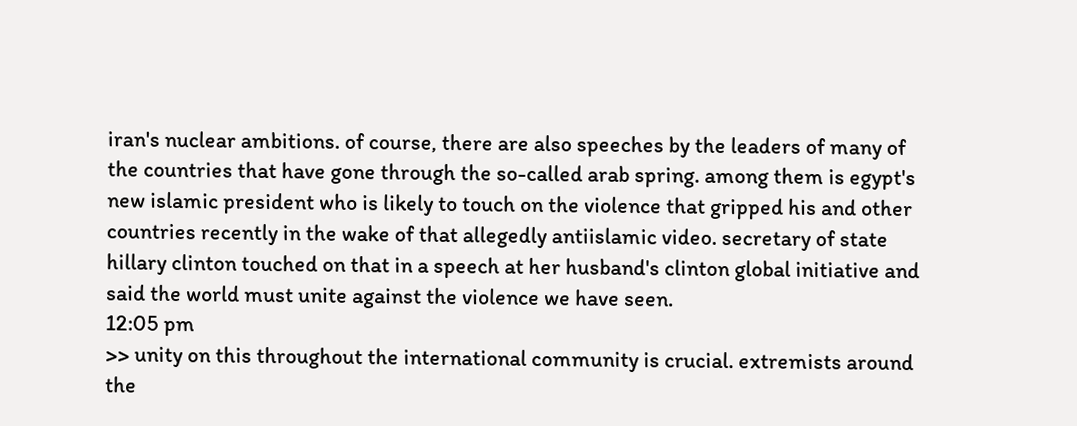iran's nuclear ambitions. of course, there are also speeches by the leaders of many of the countries that have gone through the so-called arab spring. among them is egypt's new islamic president who is likely to touch on the violence that gripped his and other countries recently in the wake of that allegedly antiislamic video. secretary of state hillary clinton touched on that in a speech at her husband's clinton global initiative and said the world must unite against the violence we have seen.
12:05 pm
>> unity on this throughout the international community is crucial. extremists around the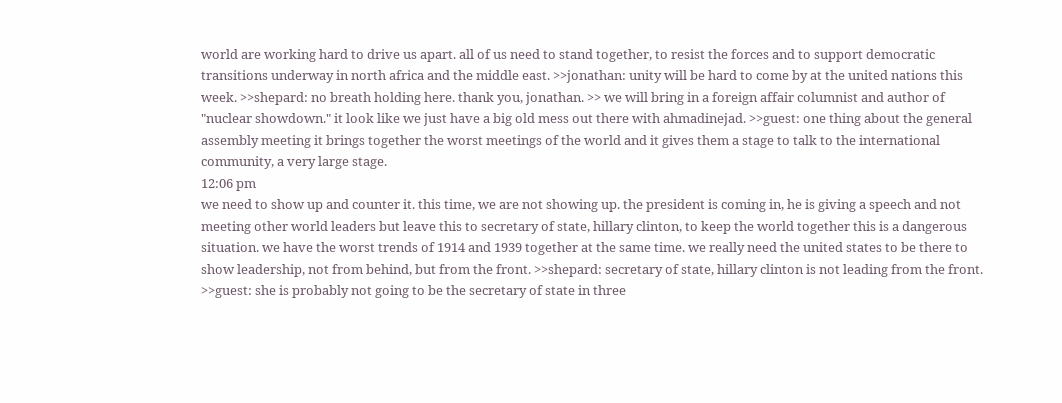world are working hard to drive us apart. all of us need to stand together, to resist the forces and to support democratic transitions underway in north africa and the middle east. >>jonathan: unity will be hard to come by at the united nations this week. >>shepard: no breath holding here. thank you, jonathan. >> we will bring in a foreign affair columnist and author of "nuclear showdown." it look like we just have a big old mess out there with ahmadinejad. >>guest: one thing about the general assembly meeting it brings together the worst meetings of the world and it gives them a stage to talk to the international community, a very large stage.
12:06 pm
we need to show up and counter it. this time, we are not showing up. the president is coming in, he is giving a speech and not meeting other world leaders but leave this to secretary of state, hillary clinton, to keep the world together this is a dangerous situation. we have the worst trends of 1914 and 1939 together at the same time. we really need the united states to be there to show leadership, not from behind, but from the front. >>shepard: secretary of state, hillary clinton is not leading from the front. >>guest: she is probably not going to be the secretary of state in three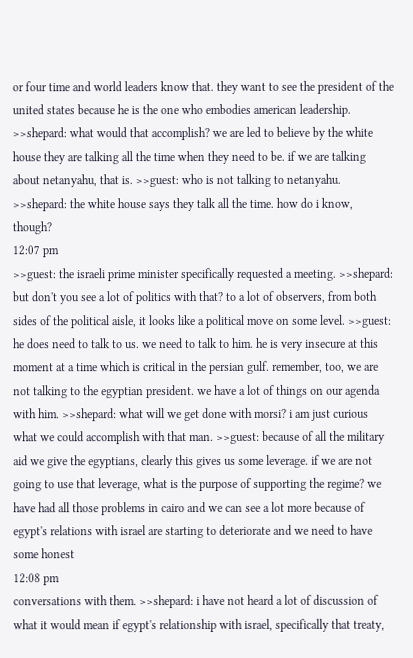or four time and world leaders know that. they want to see the president of the united states because he is the one who embodies american leadership. >>shepard: what would that accomplish? we are led to believe by the white house they are talking all the time when they need to be. if we are talking about netanyahu, that is. >>guest: who is not talking to netanyahu. >>shepard: the white house says they talk all the time. how do i know, though?
12:07 pm
>>guest: the israeli prime minister specifically requested a meeting. >>shepard: but don't you see a lot of politics with that? to a lot of observers, from both sides of the political aisle, it looks like a political move on some level. >>guest: he does need to talk to us. we need to talk to him. he is very insecure at this moment at a time which is critical in the persian gulf. remember, too, we are not talking to the egyptian president. we have a lot of things on our agenda with him. >>shepard: what will we get done with morsi? i am just curious what we could accomplish with that man. >>guest: because of all the military aid we give the egyptians, clearly this gives us some leverage. if we are not going to use that leverage, what is the purpose of supporting the regime? we have had all those problems in cairo and we can see a lot more because of egypt's relations with israel are starting to deteriorate and we need to have some honest
12:08 pm
conversations with them. >>shepard: i have not heard a lot of discussion of what it would mean if egypt's relationship with israel, specifically that treaty,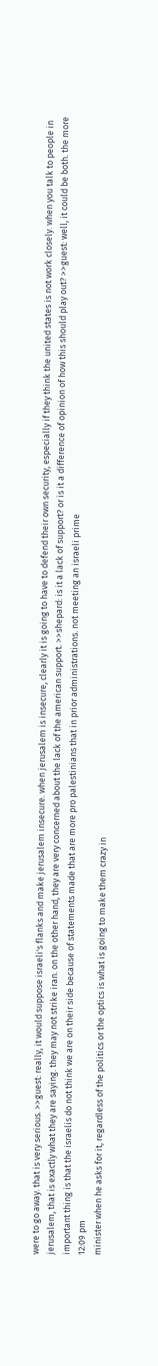were to go away. that is very serious. >>guest: really, it would suppose israeli's flanks and make jerusalem insecure. when jerusalem is insecure, clearly it is going to have to defend their own security, especially if they think the united states is not work closely. when you talk to people in jerusalem, that is exactly what they are saying. they may not strike iran. on the other hand, they are very concerned about the lack of the american support. >>shepard: is it a lack of support? or is it a difference of opinion of how this should play out? >>guest: well, it could be both. the more important thing is that the israelis do not think we are on their side because of statements made that are more pro palestinians that in prior administrations. not meeting an israeli prime
12:09 pm
minister when he asks for it, regardless of the politics or the optics is what is going to make them crazy in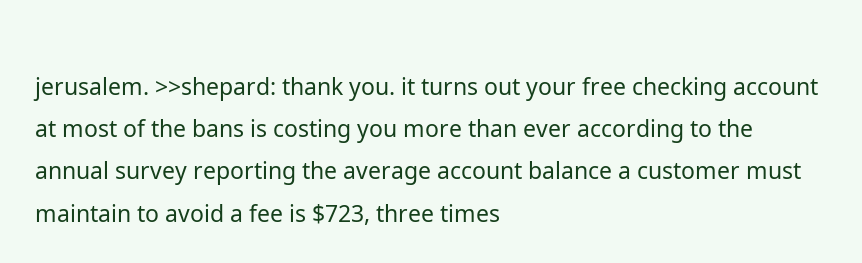jerusalem. >>shepard: thank you. it turns out your free checking account at most of the bans is costing you more than ever according to the annual survey reporting the average account balance a customer must maintain to avoid a fee is $723, three times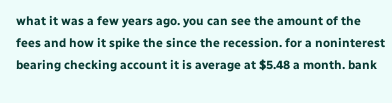what it was a few years ago. you can see the amount of the fees and how it spike the since the recession. for a noninterest bearing checking account it is average at $5.48 a month. bank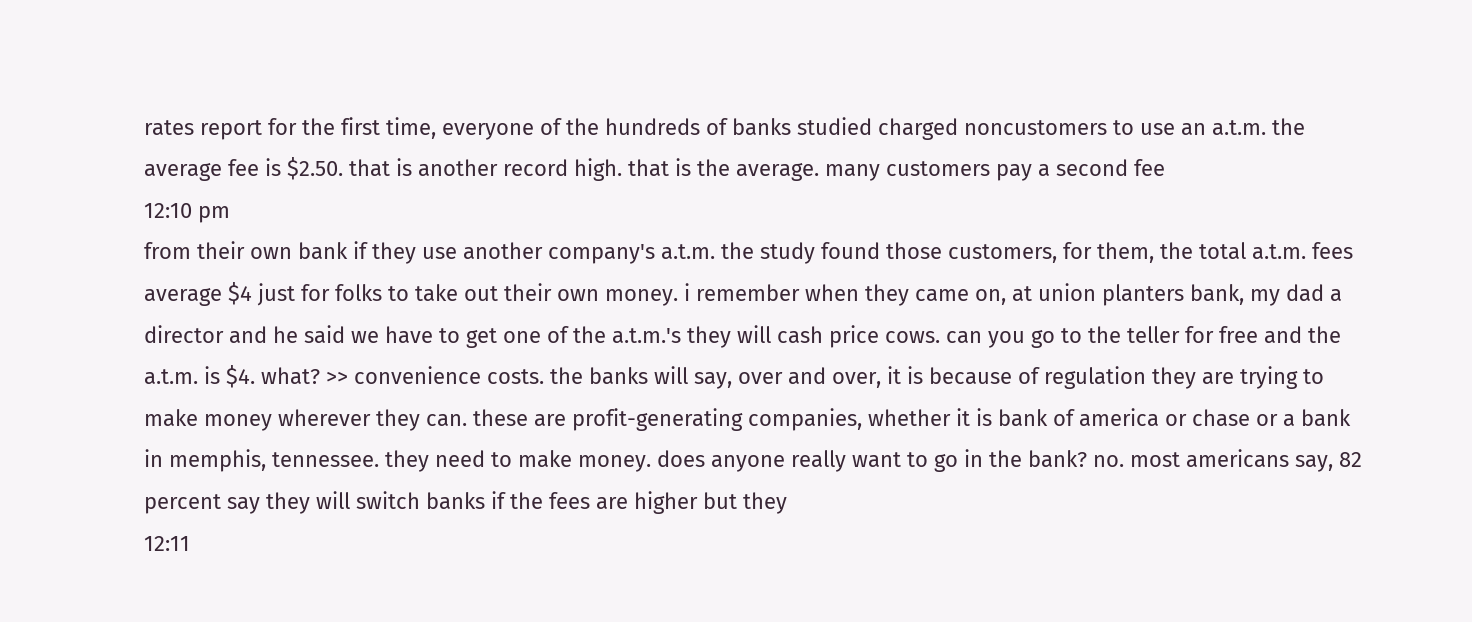rates report for the first time, everyone of the hundreds of banks studied charged noncustomers to use an a.t.m. the average fee is $2.50. that is another record high. that is the average. many customers pay a second fee
12:10 pm
from their own bank if they use another company's a.t.m. the study found those customers, for them, the total a.t.m. fees average $4 just for folks to take out their own money. i remember when they came on, at union planters bank, my dad a director and he said we have to get one of the a.t.m.'s they will cash price cows. can you go to the teller for free and the a.t.m. is $4. what? >> convenience costs. the banks will say, over and over, it is because of regulation they are trying to make money wherever they can. these are profit-generating companies, whether it is bank of america or chase or a bank in memphis, tennessee. they need to make money. does anyone really want to go in the bank? no. most americans say, 82 percent say they will switch banks if the fees are higher but they
12:11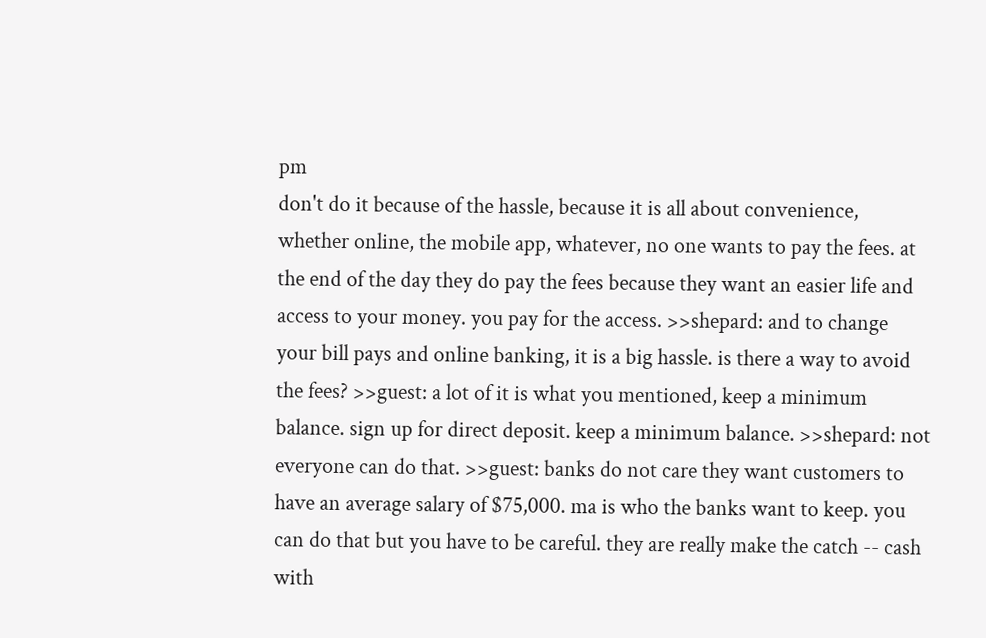pm
don't do it because of the hassle, because it is all about convenience, whether online, the mobile app, whatever, no one wants to pay the fees. at the end of the day they do pay the fees because they want an easier life and access to your money. you pay for the access. >>shepard: and to change your bill pays and online banking, it is a big hassle. is there a way to avoid the fees? >>guest: a lot of it is what you mentioned, keep a minimum balance. sign up for direct deposit. keep a minimum balance. >>shepard: not everyone can do that. >>guest: banks do not care they want customers to have an average salary of $75,000. ma is who the banks want to keep. you can do that but you have to be careful. they are really make the catch -- cash with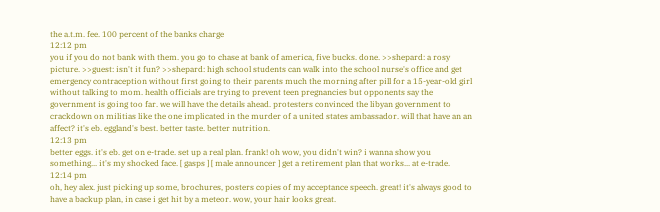the a.t.m. fee. 100 percent of the banks charge
12:12 pm
you if you do not bank with them. you go to chase at bank of america, five bucks. done. >>shepard: a rosy picture. >>guest: isn't it fun? >>shepard: high school students can walk into the school nurse's office and get emergency contraception without first going to their parents much the morning after pill for a 15-year-old girl without talking to mom. health officials are trying to prevent teen pregnancies but opponents say the government is going too far. we will have the details ahead. protesters convinced the libyan government to crackdown on militias like the one implicated in the murder of a united states ambassador. will that have an an affect? it's eb. eggland's best. better taste. better nutrition.
12:13 pm
better eggs. it's eb. get on e-trade. set up a real plan. frank! oh wow, you didn't win? i wanna show you something... it's my shocked face. [ gasps ] [ male announcer ] get a retirement plan that works... at e-trade.
12:14 pm
oh, hey alex. just picking up some, brochures, posters copies of my acceptance speech. great! it's always good to have a backup plan, in case i get hit by a meteor. wow, your hair looks great.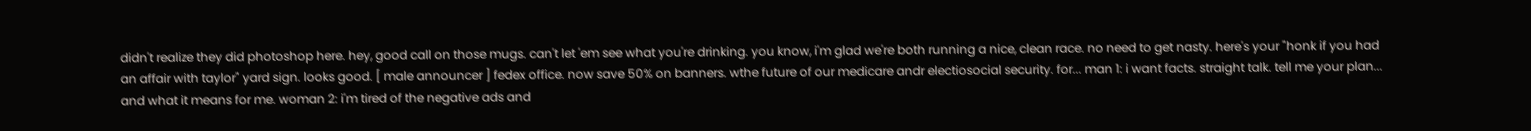didn't realize they did photoshop here. hey, good call on those mugs. can't let 'em see what you're drinking. you know, i'm glad we're both running a nice, clean race. no need to get nasty. here's your "honk if you had an affair with taylor" yard sign. looks good. [ male announcer ] fedex office. now save 50% on banners. wthe future of our medicare andr electiosocial security. for... man 1: i want facts. straight talk. tell me your plan... and what it means for me. woman 2: i'm tired of the negative ads and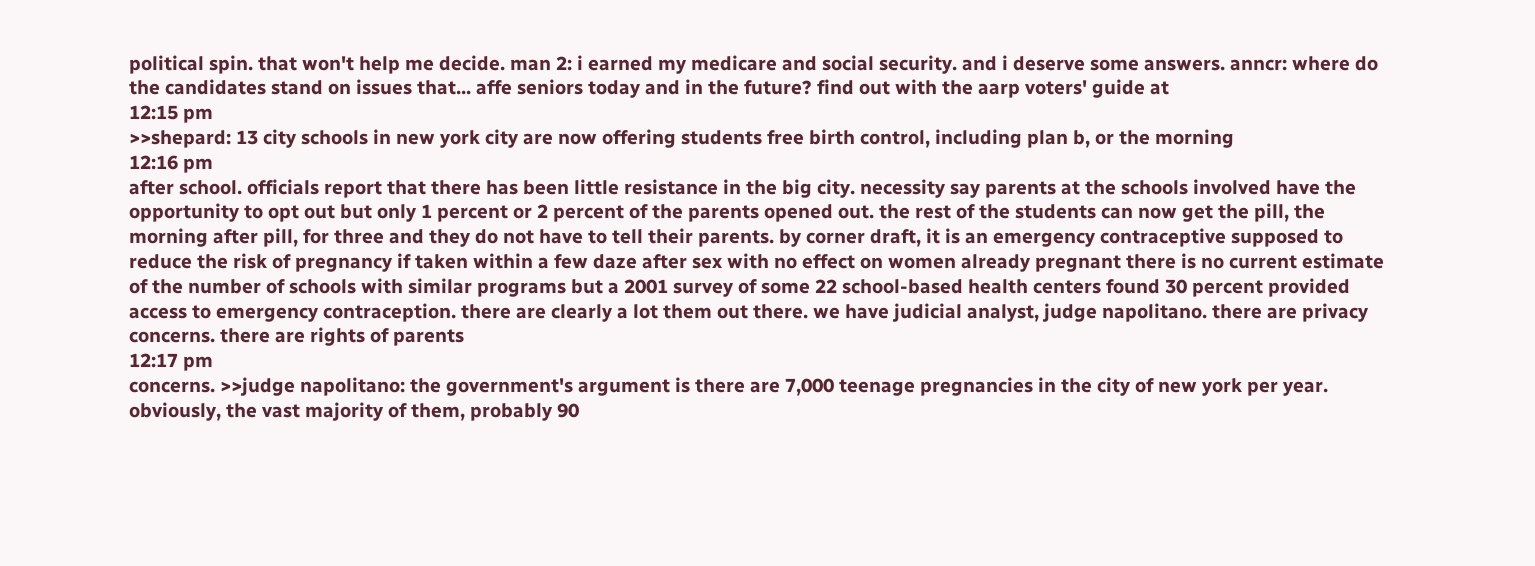political spin. that won't help me decide. man 2: i earned my medicare and social security. and i deserve some answers. anncr: where do the candidates stand on issues that... affe seniors today and in the future? find out with the aarp voters' guide at
12:15 pm
>>shepard: 13 city schools in new york city are now offering students free birth control, including plan b, or the morning
12:16 pm
after school. officials report that there has been little resistance in the big city. necessity say parents at the schools involved have the opportunity to opt out but only 1 percent or 2 percent of the parents opened out. the rest of the students can now get the pill, the morning after pill, for three and they do not have to tell their parents. by corner draft, it is an emergency contraceptive supposed to reduce the risk of pregnancy if taken within a few daze after sex with no effect on women already pregnant there is no current estimate of the number of schools with similar programs but a 2001 survey of some 22 school-based health centers found 30 percent provided access to emergency contraception. there are clearly a lot them out there. we have judicial analyst, judge napolitano. there are privacy concerns. there are rights of parents
12:17 pm
concerns. >>judge napolitano: the government's argument is there are 7,000 teenage pregnancies in the city of new york per year. obviously, the vast majority of them, probably 90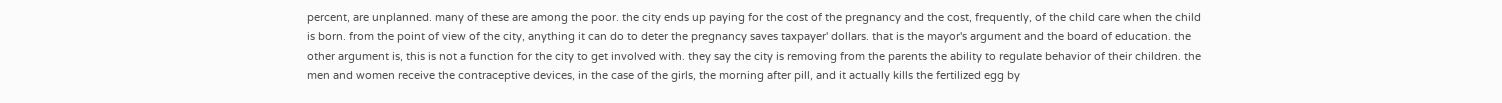percent, are unplanned. many of these are among the poor. the city ends up paying for the cost of the pregnancy and the cost, frequently, of the child care when the child is born. from the point of view of the city, anything it can do to deter the pregnancy saves taxpayer' dollars. that is the mayor's argument and the board of education. the other argument is, this is not a function for the city to get involved with. they say the city is removing from the parents the ability to regulate behavior of their children. the men and women receive the contraceptive devices, in the case of the girls, the morning after pill, and it actually kills the fertilized egg by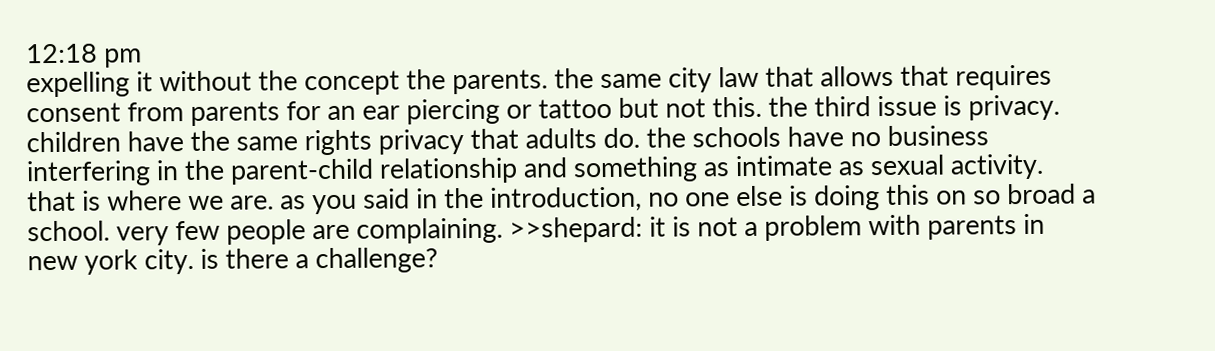12:18 pm
expelling it without the concept the parents. the same city law that allows that requires consent from parents for an ear piercing or tattoo but not this. the third issue is privacy. children have the same rights privacy that adults do. the schools have no business interfering in the parent-child relationship and something as intimate as sexual activity. that is where we are. as you said in the introduction, no one else is doing this on so broad a school. very few people are complaining. >>shepard: it is not a problem with parents in new york city. is there a challenge?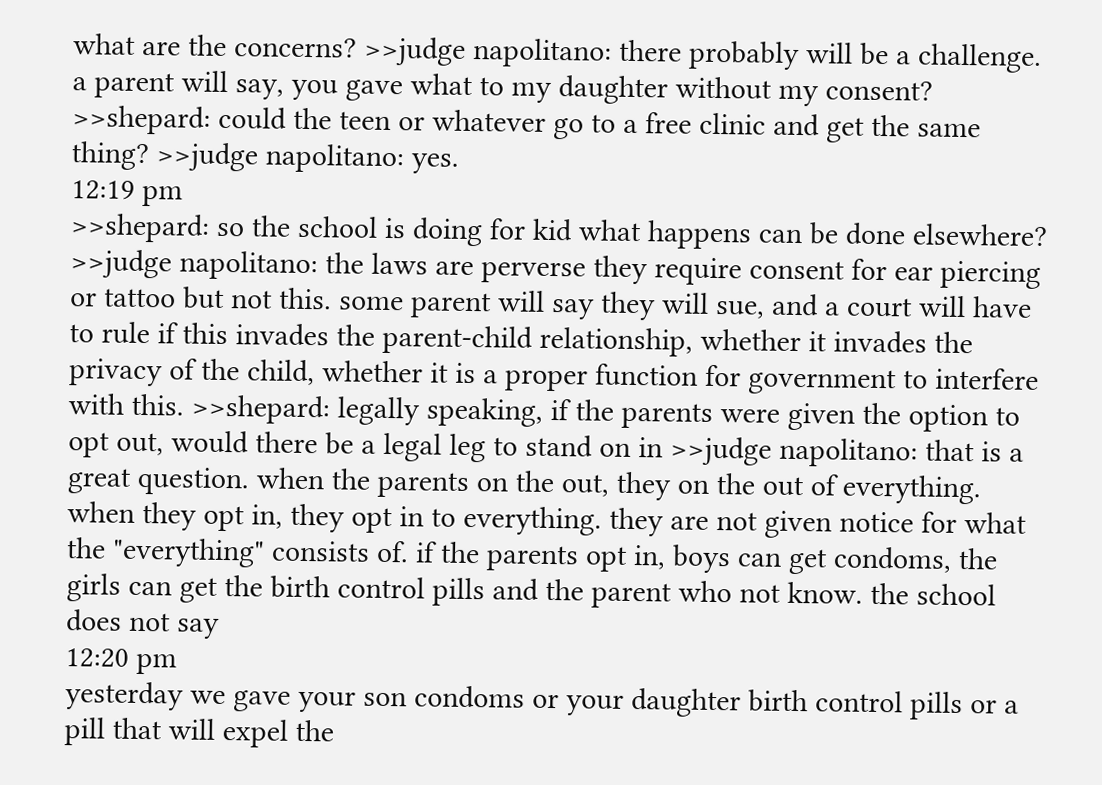what are the concerns? >>judge napolitano: there probably will be a challenge. a parent will say, you gave what to my daughter without my consent? >>shepard: could the teen or whatever go to a free clinic and get the same thing? >>judge napolitano: yes.
12:19 pm
>>shepard: so the school is doing for kid what happens can be done elsewhere? >>judge napolitano: the laws are perverse they require consent for ear piercing or tattoo but not this. some parent will say they will sue, and a court will have to rule if this invades the parent-child relationship, whether it invades the privacy of the child, whether it is a proper function for government to interfere with this. >>shepard: legally speaking, if the parents were given the option to opt out, would there be a legal leg to stand on in >>judge napolitano: that is a great question. when the parents on the out, they on the out of everything. when they opt in, they opt in to everything. they are not given notice for what the "everything" consists of. if the parents opt in, boys can get condoms, the girls can get the birth control pills and the parent who not know. the school does not say
12:20 pm
yesterday we gave your son condoms or your daughter birth control pills or a pill that will expel the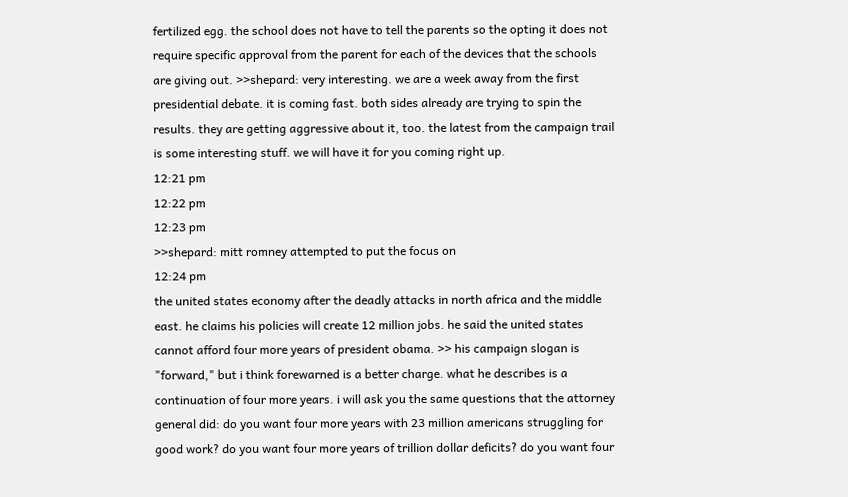fertilized egg. the school does not have to tell the parents so the opting it does not require specific approval from the parent for each of the devices that the schools are giving out. >>shepard: very interesting. we are a week away from the first presidential debate. it is coming fast. both sides already are trying to spin the results. they are getting aggressive about it, too. the latest from the campaign trail is some interesting stuff. we will have it for you coming right up.
12:21 pm
12:22 pm
12:23 pm
>>shepard: mitt romney attempted to put the focus on
12:24 pm
the united states economy after the deadly attacks in north africa and the middle east. he claims his policies will create 12 million jobs. he said the united states cannot afford four more years of president obama. >> his campaign slogan is "forward," but i think forewarned is a better charge. what he describes is a continuation of four more years. i will ask you the same questions that the attorney general did: do you want four more years with 23 million americans struggling for good work? do you want four more years of trillion dollar deficits? do you want four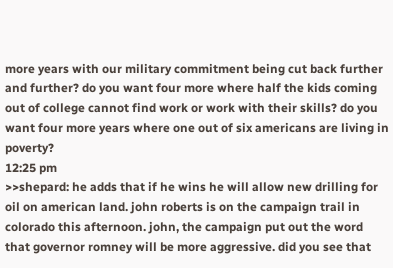more years with our military commitment being cut back further and further? do you want four more where half the kids coming out of college cannot find work or work with their skills? do you want four more years where one out of six americans are living in poverty?
12:25 pm
>>shepard: he adds that if he wins he will allow new drilling for oil on american land. john roberts is on the campaign trail in colorado this afternoon. john, the campaign put out the word that governor romney will be more aggressive. did you see that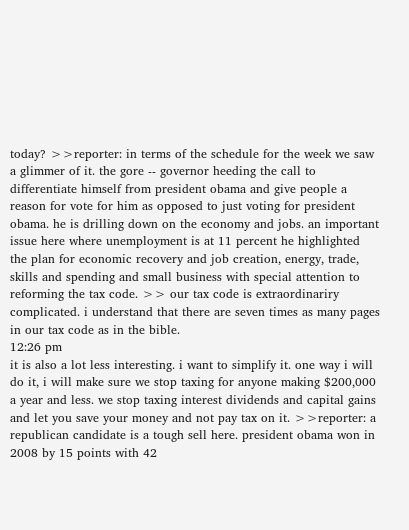today? >>reporter: in terms of the schedule for the week we saw a glimmer of it. the gore -- governor heeding the call to differentiate himself from president obama and give people a reason for vote for him as opposed to just voting for president obama. he is drilling down on the economy and jobs. an important issue here where unemployment is at 11 percent he highlighted the plan for economic recovery and job creation, energy, trade, skills and spending and small business with special attention to reforming the tax code. >> our tax code is extraordinariry complicated. i understand that there are seven times as many pages in our tax code as in the bible.
12:26 pm
it is also a lot less interesting. i want to simplify it. one way i will do it, i will make sure we stop taxing for anyone making $200,000 a year and less. we stop taxing interest dividends and capital gains and let you save your money and not pay tax on it. >>reporter: a republican candidate is a tough sell here. president obama won in 2008 by 15 points with 42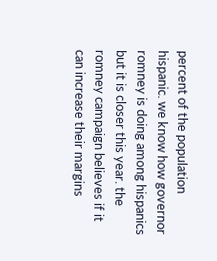percent of the population hispanic. we know how governor romney is doing among hispanics but it is closer this year. the romney campaign believes if it can increase their margins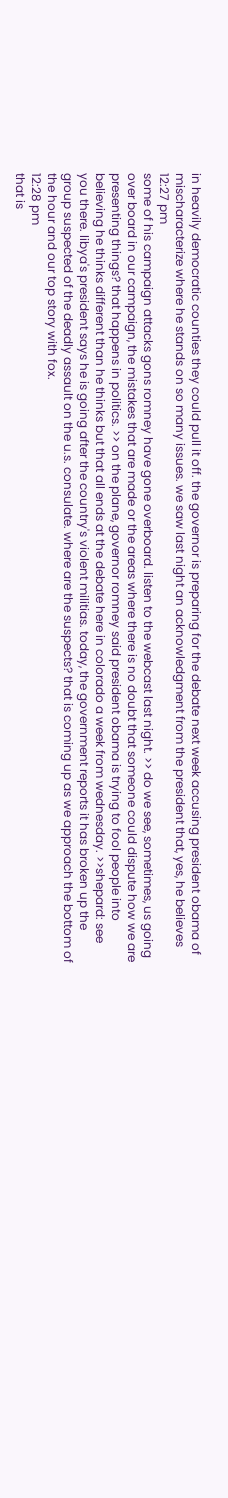in heavily democratic counties they could pull it off. the governor is preparing for the debate next week accusing president obama of mischaracterize where he stands on so many issues. we saw last night an acknowledgment from the president that, yes, he believes
12:27 pm
some of his campaign attacks gons romney have gone overboard. listen to the webcast last night. >> do we see, sometimes, us going over board in our campaign, the mistakes that are made or the areas where there is no doubt that someone could dispute how we are presenting things? that happens in politics. >> on the plane, governor romney said president obama is trying to fool people into believing he thinks different than he thinks but that all ends at the debate here in colorado a week from wednesday. >>shepard: see you there. libya's president says he is going after the country's violent militias. today, the government reports it has broken up the group suspected of the deadly assault on the u.s. consulate. where are the suspects? that is coming up as we approach the bottom of the hour and our top story with fox.
12:28 pm
that is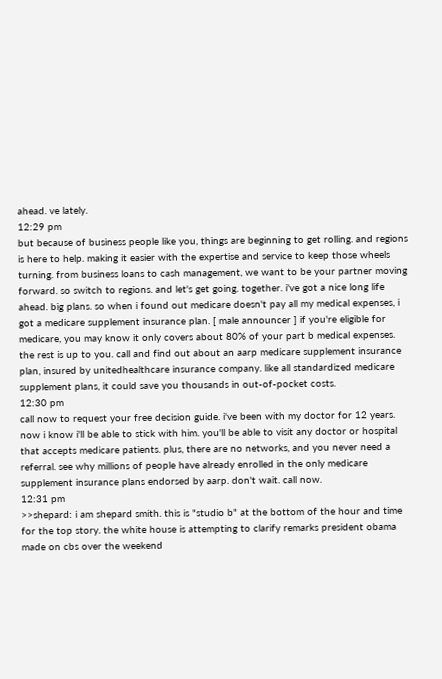ahead. ve lately.
12:29 pm
but because of business people like you, things are beginning to get rolling. and regions is here to help. making it easier with the expertise and service to keep those wheels turning. from business loans to cash management, we want to be your partner moving forward. so switch to regions. and let's get going. together. i've got a nice long life ahead. big plans. so when i found out medicare doesn't pay all my medical expenses, i got a medicare supplement insurance plan. [ male announcer ] if you're eligible for medicare, you may know it only covers about 80% of your part b medical expenses. the rest is up to you. call and find out about an aarp medicare supplement insurance plan, insured by unitedhealthcare insurance company. like all standardized medicare supplement plans, it could save you thousands in out-of-pocket costs.
12:30 pm
call now to request your free decision guide. i've been with my doctor for 12 years. now i know i'll be able to stick with him. you'll be able to visit any doctor or hospital that accepts medicare patients. plus, there are no networks, and you never need a referral. see why millions of people have already enrolled in the only medicare supplement insurance plans endorsed by aarp. don't wait. call now.
12:31 pm
>>shepard: i am shepard smith. this is "studio b" at the bottom of the hour and time for the top story. the white house is attempting to clarify remarks president obama made on cbs over the weekend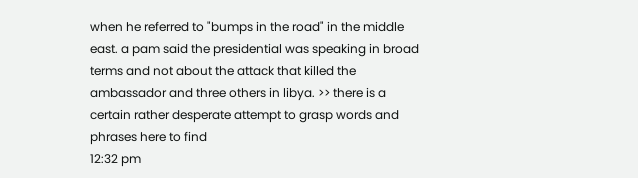when he referred to "bumps in the road" in the middle east. a pam said the presidential was speaking in broad terms and not about the attack that killed the ambassador and three others in libya. >> there is a certain rather desperate attempt to grasp words and phrases here to find
12:32 pm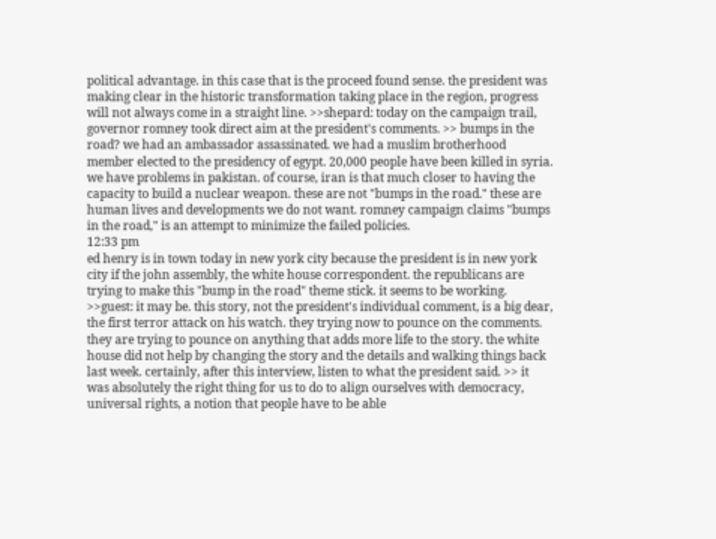political advantage. in this case that is the proceed found sense. the president was making clear in the historic transformation taking place in the region, progress will not always come in a straight line. >>shepard: today on the campaign trail, governor romney took direct aim at the president's comments. >> bumps in the road? we had an ambassador assassinated. we had a muslim brotherhood member elected to the presidency of egypt. 20,000 people have been killed in syria. we have problems in pakistan. of course, iran is that much closer to having the capacity to build a nuclear weapon. these are not "bumps in the road." these are human lives and developments we do not want. romney campaign claims "bumps in the road," is an attempt to minimize the failed policies.
12:33 pm
ed henry is in town today in new york city because the president is in new york city if the john assembly, the white house correspondent. the republicans are trying to make this "bump in the road" theme stick. it seems to be working. >>guest: it may be. this story, not the president's individual comment, is a big dear, the first terror attack on his watch. they trying now to pounce on the comments. they are trying to pounce on anything that adds more life to the story. the white house did not help by changing the story and the details and walking things back last week. certainly, after this interview, listen to what the president said. >> it was absolutely the right thing for us to do to align ourselves with democracy, universal rights, a notion that people have to be able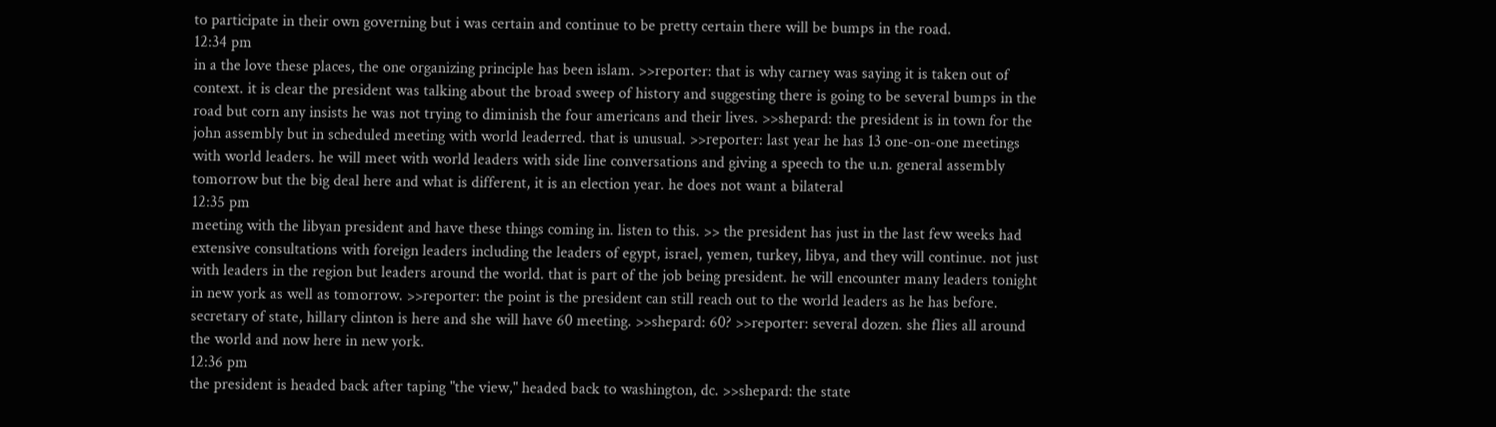to participate in their own governing but i was certain and continue to be pretty certain there will be bumps in the road.
12:34 pm
in a the love these places, the one organizing principle has been islam. >>reporter: that is why carney was saying it is taken out of context. it is clear the president was talking about the broad sweep of history and suggesting there is going to be several bumps in the road but corn any insists he was not trying to diminish the four americans and their lives. >>shepard: the president is in town for the john assembly but in scheduled meeting with world leaderred. that is unusual. >>reporter: last year he has 13 one-on-one meetings with world leaders. he will meet with world leaders with side line conversations and giving a speech to the u.n. general assembly tomorrow but the big deal here and what is different, it is an election year. he does not want a bilateral
12:35 pm
meeting with the libyan president and have these things coming in. listen to this. >> the president has just in the last few weeks had extensive consultations with foreign leaders including the leaders of egypt, israel, yemen, turkey, libya, and they will continue. not just with leaders in the region but leaders around the world. that is part of the job being president. he will encounter many leaders tonight in new york as well as tomorrow. >>reporter: the point is the president can still reach out to the world leaders as he has before. secretary of state, hillary clinton is here and she will have 60 meeting. >>shepard: 60? >>reporter: several dozen. she flies all around the world and now here in new york.
12:36 pm
the president is headed back after taping "the view," headed back to washington, dc. >>shepard: the state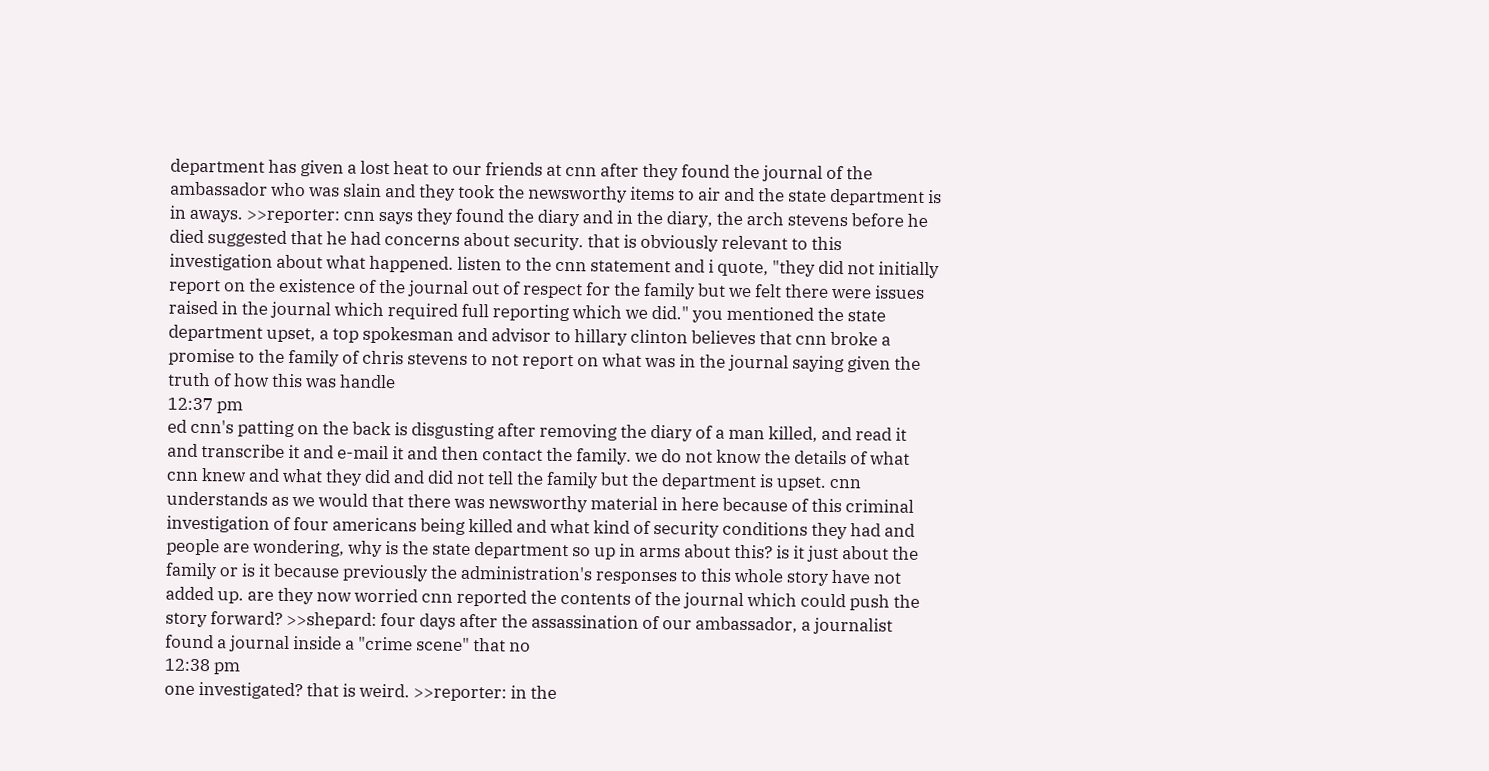department has given a lost heat to our friends at cnn after they found the journal of the ambassador who was slain and they took the newsworthy items to air and the state department is in aways. >>reporter: cnn says they found the diary and in the diary, the arch stevens before he died suggested that he had concerns about security. that is obviously relevant to this investigation about what happened. listen to the cnn statement and i quote, "they did not initially report on the existence of the journal out of respect for the family but we felt there were issues raised in the journal which required full reporting which we did." you mentioned the state department upset, a top spokesman and advisor to hillary clinton believes that cnn broke a promise to the family of chris stevens to not report on what was in the journal saying given the truth of how this was handle
12:37 pm
ed cnn's patting on the back is disgusting after removing the diary of a man killed, and read it and transcribe it and e-mail it and then contact the family. we do not know the details of what cnn knew and what they did and did not tell the family but the department is upset. cnn understands as we would that there was newsworthy material in here because of this criminal investigation of four americans being killed and what kind of security conditions they had and people are wondering, why is the state department so up in arms about this? is it just about the family or is it because previously the administration's responses to this whole story have not added up. are they now worried cnn reported the contents of the journal which could push the story forward? >>shepard: four days after the assassination of our ambassador, a journalist found a journal inside a "crime scene" that no
12:38 pm
one investigated? that is weird. >>reporter: in the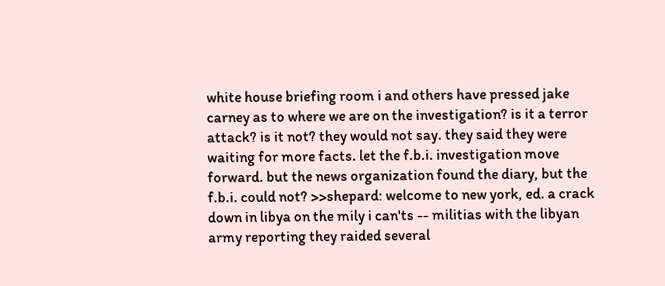white house briefing room i and others have pressed jake carney as to where we are on the investigation? is it a terror attack? is it not? they would not say. they said they were waiting for more facts. let the f.b.i. investigation move forward. but the news organization found the diary, but the f.b.i. could not? >>shepard: welcome to new york, ed. a crack down in libya on the mily i can'ts -- militias with the libyan army reporting they raided several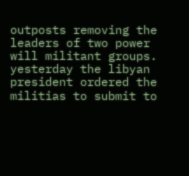outposts removing the leaders of two power will militant groups. yesterday the libyan president ordered the militias to submit to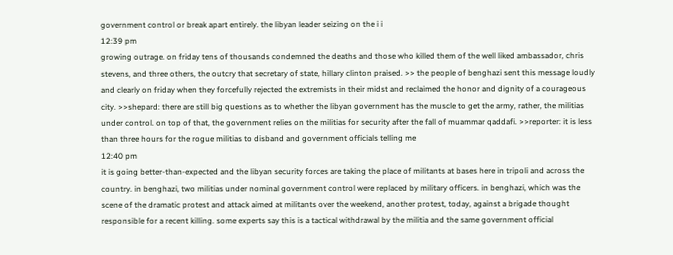government control or break apart entirely. the libyan leader seizing on the i i
12:39 pm
growing outrage. on friday tens of thousands condemned the deaths and those who killed them of the well liked ambassador, chris stevens, and three others, the outcry that secretary of state, hillary clinton praised. >> the people of benghazi sent this message loudly and clearly on friday when they forcefully rejected the extremists in their midst and reclaimed the honor and dignity of a courageous city. >>shepard: there are still big questions as to whether the libyan government has the muscle to get the army, rather, the militias under control. on top of that, the government relies on the militias for security after the fall of muammar qaddafi. >>reporter: it is less than three hours for the rogue militias to disband and government officials telling me
12:40 pm
it is going better-than-expected and the libyan security forces are taking the place of militants at bases here in tripoli and across the country. in benghazi, two militias under nominal government control were replaced by military officers. in benghazi, which was the scene of the dramatic protest and attack aimed at militants over the weekend, another protest, today, against a brigade thought responsible for a recent killing. some experts say this is a tactical withdrawal by the militia and the same government official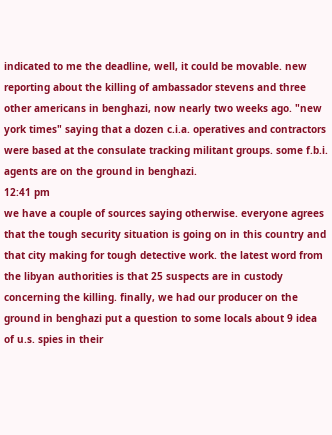indicated to me the deadline, well, it could be movable. new reporting about the killing of ambassador stevens and three other americans in benghazi, now nearly two weeks ago. "new york times" saying that a dozen c.i.a. operatives and contractors were based at the consulate tracking militant groups. some f.b.i. agents are on the ground in benghazi.
12:41 pm
we have a couple of sources saying otherwise. everyone agrees that the tough security situation is going on in this country and that city making for tough detective work. the latest word from the libyan authorities is that 25 suspects are in custody concerning the killing. finally, we had our producer on the ground in benghazi put a question to some locals about 9 idea of u.s. spies in their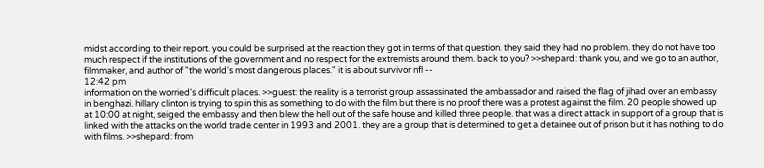midst according to their report. you could be surprised at the reaction they got in terms of that question. they said they had no problem. they do not have too much respect if the institutions of the government and no respect for the extremists around them. back to you? >>shepard: thank you, and we go to an author, filmmaker, and author of "the world's most dangerous places." it is about survivor nfl --
12:42 pm
information on the worried's difficult places. >>guest: the reality is a terrorist group assassinated the ambassador and raised the flag of jihad over an embassy in benghazi. hillary clinton is trying to spin this as something to do with the film but there is no proof there was a protest against the film. 20 people showed up at 10:00 at night, seiged the embassy and then blew the hell out of the safe house and killed three people. that was a direct attack in support of a group that is linked with the attacks on the world trade center in 1993 and 2001. they are a group that is determined to get a detainee out of prison but it has nothing to do with films. >>shepard: from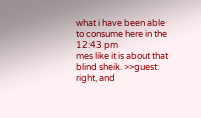what i have been able to consume here in the
12:43 pm
mes like it is about that blind sheik. >>guest: right, and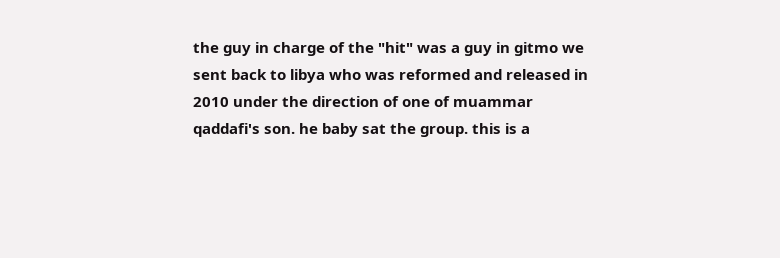the guy in charge of the "hit" was a guy in gitmo we sent back to libya who was reformed and released in 2010 under the direction of one of muammar qaddafi's son. he baby sat the group. this is a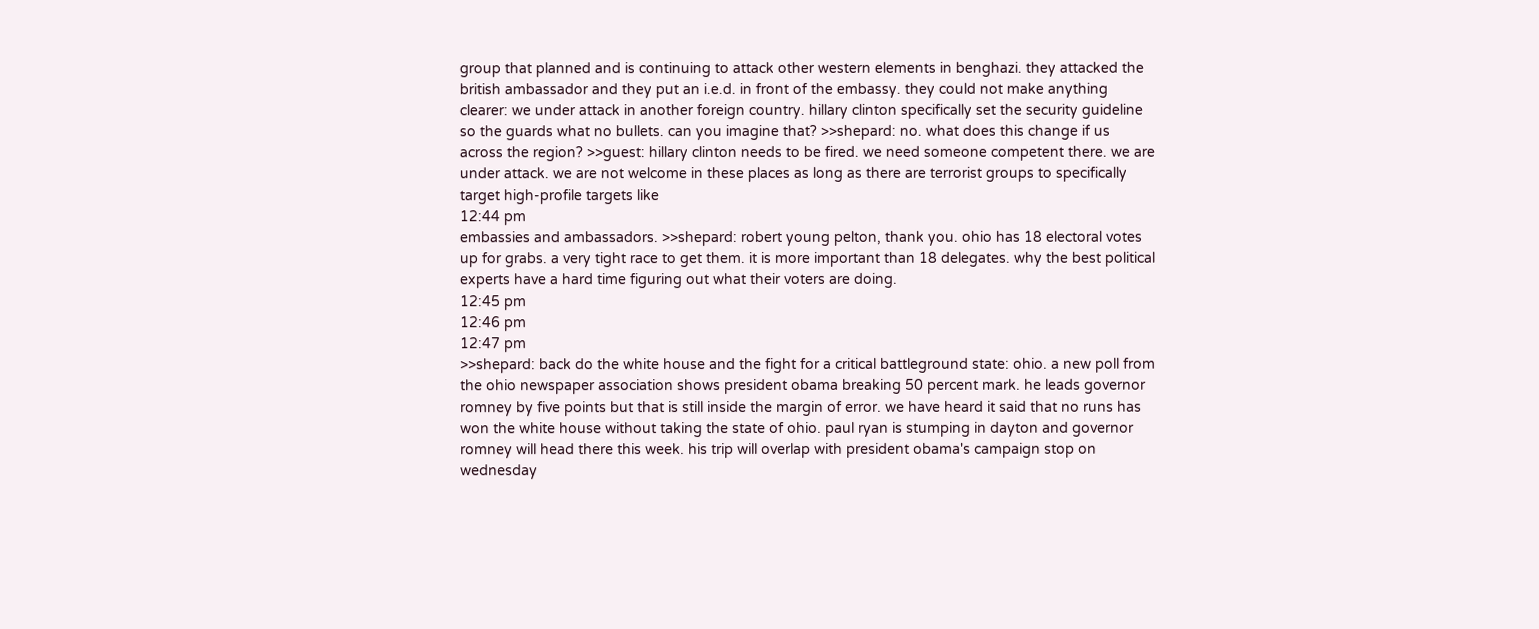group that planned and is continuing to attack other western elements in benghazi. they attacked the british ambassador and they put an i.e.d. in front of the embassy. they could not make anything clearer: we under attack in another foreign country. hillary clinton specifically set the security guideline so the guards what no bullets. can you imagine that? >>shepard: no. what does this change if us across the region? >>guest: hillary clinton needs to be fired. we need someone competent there. we are under attack. we are not welcome in these places as long as there are terrorist groups to specifically target high-profile targets like
12:44 pm
embassies and ambassadors. >>shepard: robert young pelton, thank you. ohio has 18 electoral votes up for grabs. a very tight race to get them. it is more important than 18 delegates. why the best political experts have a hard time figuring out what their voters are doing.
12:45 pm
12:46 pm
12:47 pm
>>shepard: back do the white house and the fight for a critical battleground state: ohio. a new poll from the ohio newspaper association shows president obama breaking 50 percent mark. he leads governor romney by five points but that is still inside the margin of error. we have heard it said that no runs has won the white house without taking the state of ohio. paul ryan is stumping in dayton and governor romney will head there this week. his trip will overlap with president obama's campaign stop on wednesday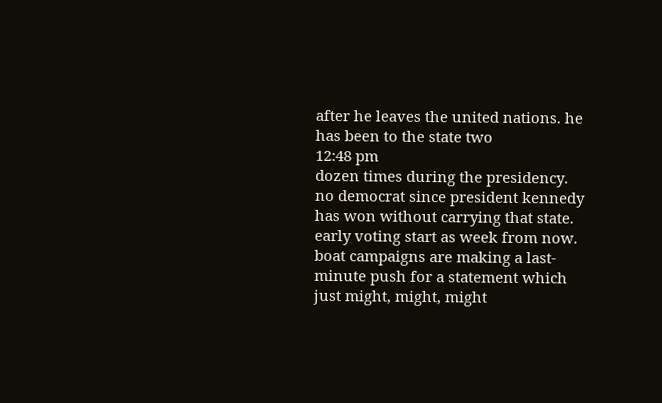after he leaves the united nations. he has been to the state two
12:48 pm
dozen times during the presidency. no democrat since president kennedy has won without carrying that state. early voting start as week from now. boat campaigns are making a last-minute push for a statement which just might, might, might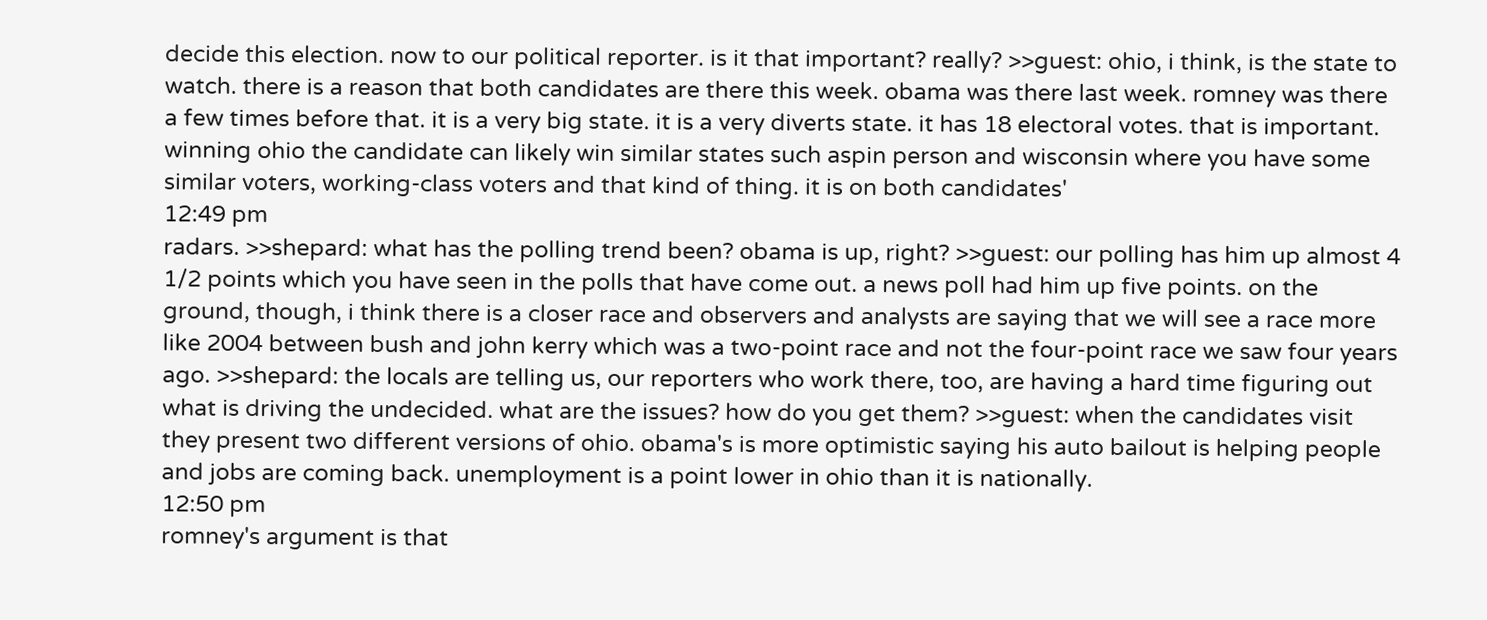decide this election. now to our political reporter. is it that important? really? >>guest: ohio, i think, is the state to watch. there is a reason that both candidates are there this week. obama was there last week. romney was there a few times before that. it is a very big state. it is a very diverts state. it has 18 electoral votes. that is important. winning ohio the candidate can likely win similar states such aspin person and wisconsin where you have some similar voters, working-class voters and that kind of thing. it is on both candidates'
12:49 pm
radars. >>shepard: what has the polling trend been? obama is up, right? >>guest: our polling has him up almost 4 1/2 points which you have seen in the polls that have come out. a news poll had him up five points. on the ground, though, i think there is a closer race and observers and analysts are saying that we will see a race more like 2004 between bush and john kerry which was a two-point race and not the four-point race we saw four years ago. >>shepard: the locals are telling us, our reporters who work there, too, are having a hard time figuring out what is driving the undecided. what are the issues? how do you get them? >>guest: when the candidates visit they present two different versions of ohio. obama's is more optimistic saying his auto bailout is helping people and jobs are coming back. unemployment is a point lower in ohio than it is nationally.
12:50 pm
romney's argument is that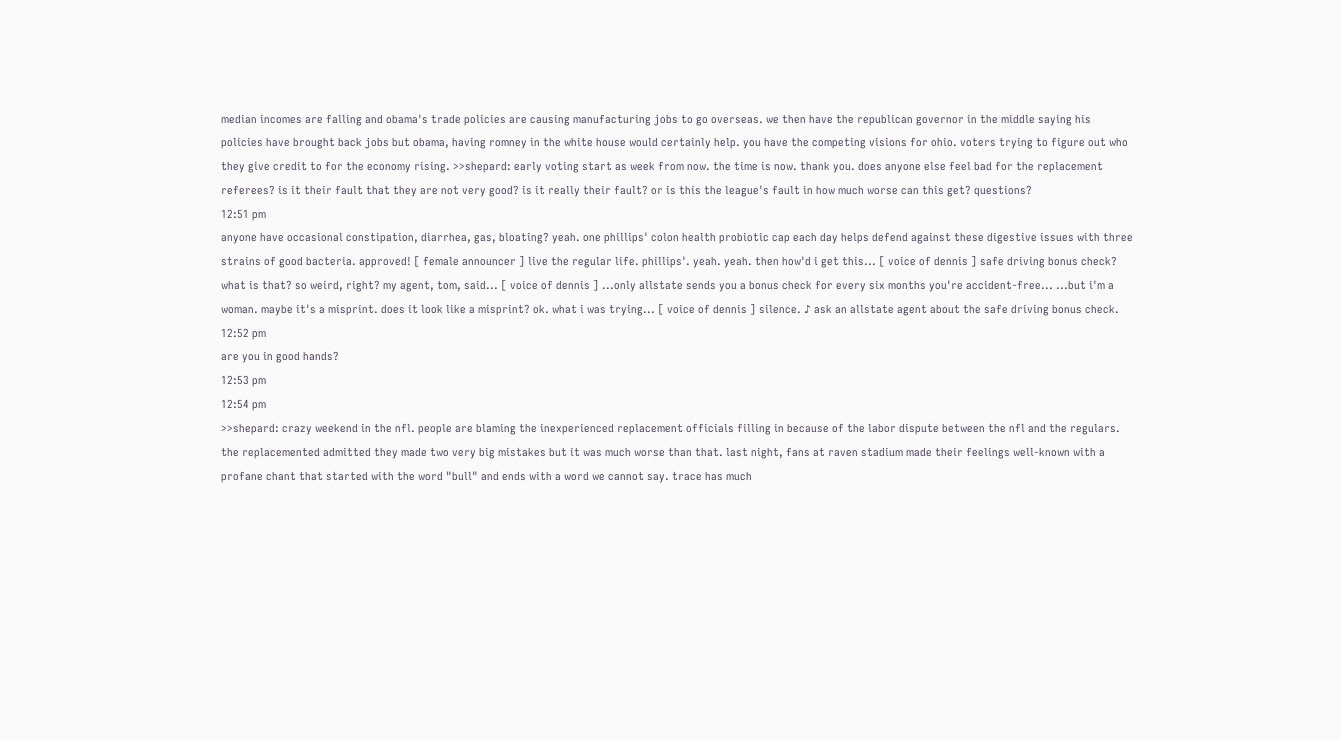median incomes are falling and obama's trade policies are causing manufacturing jobs to go overseas. we then have the republican governor in the middle saying his policies have brought back jobs but obama, having romney in the white house would certainly help. you have the competing visions for ohio. voters trying to figure out who they give credit to for the economy rising. >>shepard: early voting start as week from now. the time is now. thank you. does anyone else feel bad for the replacement referees? is it their fault that they are not very good? is it really their fault? or is this the league's fault in how much worse can this get? questions?
12:51 pm
anyone have occasional constipation, diarrhea, gas, bloating? yeah. one phillips' colon health probiotic cap each day helps defend against these digestive issues with three strains of good bacteria. approved! [ female announcer ] live the regular life. phillips'. yeah. yeah. then how'd i get this... [ voice of dennis ] safe driving bonus check? what is that? so weird, right? my agent, tom, said... [ voice of dennis ] ...only allstate sends you a bonus check for every six months you're accident-free... ...but i'm a woman. maybe it's a misprint. does it look like a misprint? ok. what i was trying... [ voice of dennis ] silence. ♪ ask an allstate agent about the safe driving bonus check.
12:52 pm
are you in good hands?
12:53 pm
12:54 pm
>>shepard: crazy weekend in the nfl. people are blaming the inexperienced replacement officials filling in because of the labor dispute between the nfl and the regulars. the replacemented admitted they made two very big mistakes but it was much worse than that. last night, fans at raven stadium made their feelings well-known with a profane chant that started with the word "bull" and ends with a word we cannot say. trace has much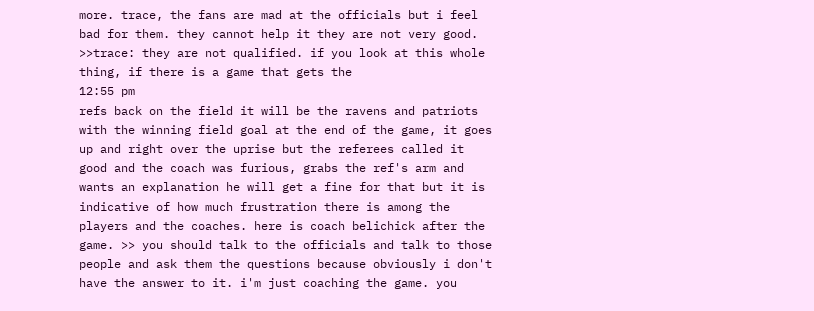more. trace, the fans are mad at the officials but i feel bad for them. they cannot help it they are not very good. >>trace: they are not qualified. if you look at this whole thing, if there is a game that gets the
12:55 pm
refs back on the field it will be the ravens and patriots with the winning field goal at the end of the game, it goes up and right over the uprise but the referees called it good and the coach was furious, grabs the ref's arm and wants an explanation he will get a fine for that but it is indicative of how much frustration there is among the players and the coaches. here is coach belichick after the game. >> you should talk to the officials and talk to those people and ask them the questions because obviously i don't have the answer to it. i'm just coaching the game. you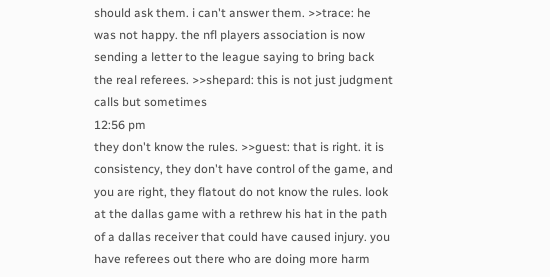should ask them. i can't answer them. >>trace: he was not happy. the nfl players association is now sending a letter to the league saying to bring back the real referees. >>shepard: this is not just judgment calls but sometimes
12:56 pm
they don't know the rules. >>guest: that is right. it is consistency, they don't have control of the game, and you are right, they flatout do not know the rules. look at the dallas game with a rethrew his hat in the path of a dallas receiver that could have caused injury. you have referees out there who are doing more harm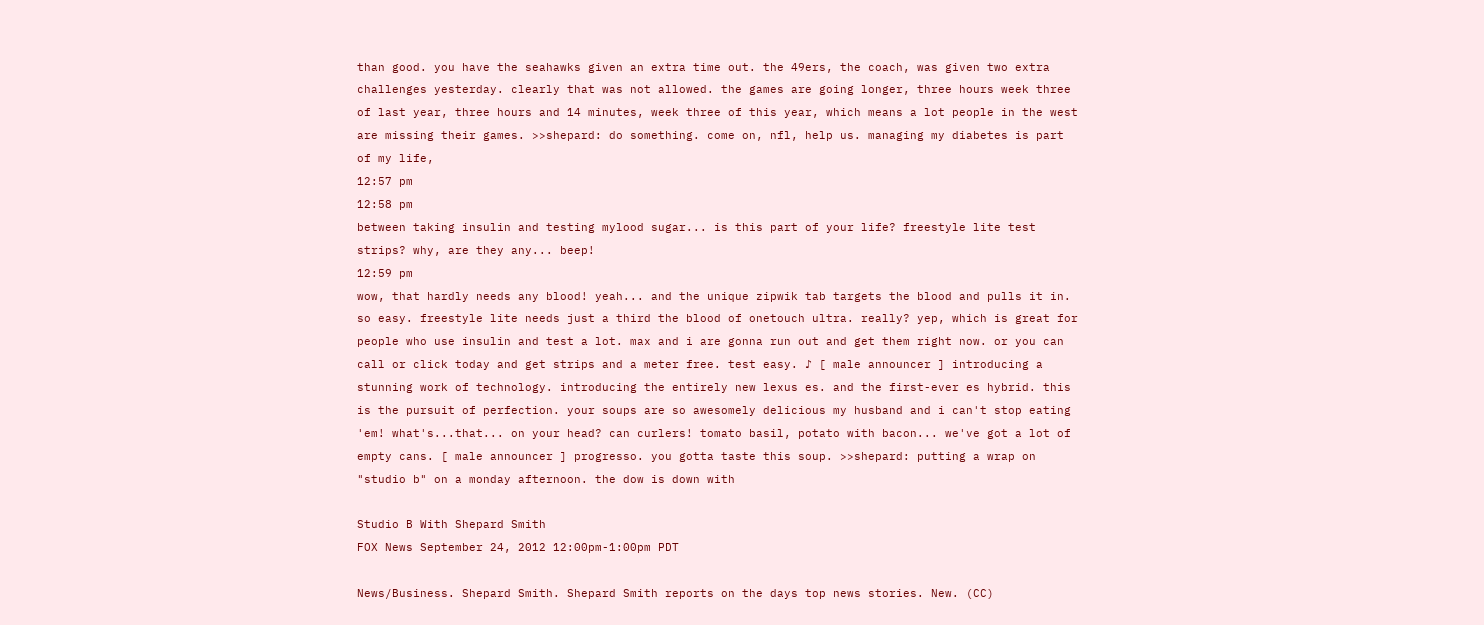than good. you have the seahawks given an extra time out. the 49ers, the coach, was given two extra challenges yesterday. clearly that was not allowed. the games are going longer, three hours week three of last year, three hours and 14 minutes, week three of this year, which means a lot people in the west are missing their games. >>shepard: do something. come on, nfl, help us. managing my diabetes is part of my life,
12:57 pm
12:58 pm
between taking insulin and testing mylood sugar... is this part of your life? freestyle lite test strips? why, are they any... beep!
12:59 pm
wow, that hardly needs any blood! yeah... and the unique zipwik tab targets the blood and pulls it in. so easy. freestyle lite needs just a third the blood of onetouch ultra. really? yep, which is great for people who use insulin and test a lot. max and i are gonna run out and get them right now. or you can call or click today and get strips and a meter free. test easy. ♪ [ male announcer ] introducing a stunning work of technology. introducing the entirely new lexus es. and the first-ever es hybrid. this is the pursuit of perfection. your soups are so awesomely delicious my husband and i can't stop eating 'em! what's...that... on your head? can curlers! tomato basil, potato with bacon... we've got a lot of empty cans. [ male announcer ] progresso. you gotta taste this soup. >>shepard: putting a wrap on "studio b" on a monday afternoon. the dow is down with

Studio B With Shepard Smith
FOX News September 24, 2012 12:00pm-1:00pm PDT

News/Business. Shepard Smith. Shepard Smith reports on the days top news stories. New. (CC)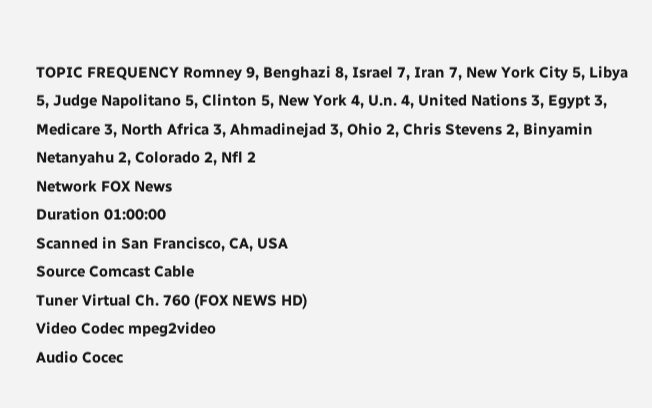TOPIC FREQUENCY Romney 9, Benghazi 8, Israel 7, Iran 7, New York City 5, Libya 5, Judge Napolitano 5, Clinton 5, New York 4, U.n. 4, United Nations 3, Egypt 3, Medicare 3, North Africa 3, Ahmadinejad 3, Ohio 2, Chris Stevens 2, Binyamin Netanyahu 2, Colorado 2, Nfl 2
Network FOX News
Duration 01:00:00
Scanned in San Francisco, CA, USA
Source Comcast Cable
Tuner Virtual Ch. 760 (FOX NEWS HD)
Video Codec mpeg2video
Audio Cocec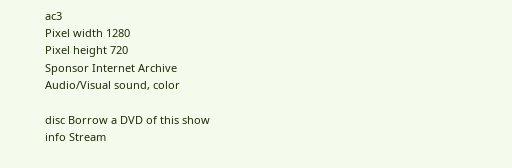ac3
Pixel width 1280
Pixel height 720
Sponsor Internet Archive
Audio/Visual sound, color

disc Borrow a DVD of this show
info Stream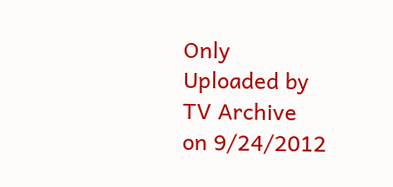Only
Uploaded by
TV Archive
on 9/24/2012